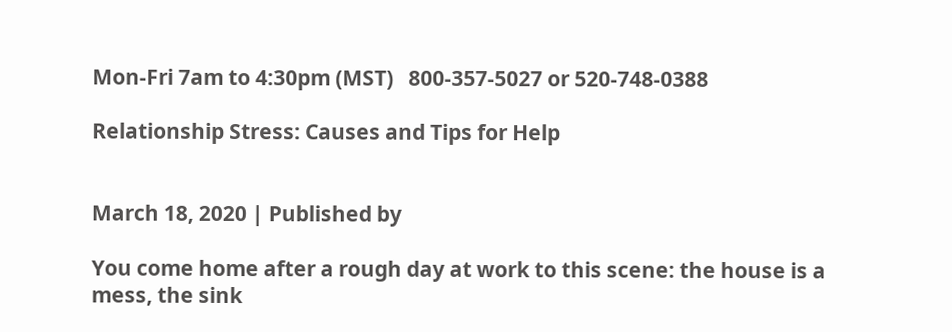Mon-Fri 7am to 4:30pm (MST)   800-357-5027 or 520-748-0388

Relationship Stress: Causes and Tips for Help


March 18, 2020 | Published by

You come home after a rough day at work to this scene: the house is a mess, the sink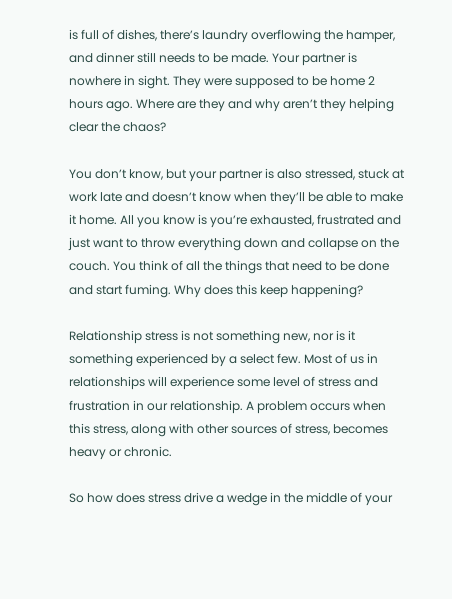is full of dishes, there’s laundry overflowing the hamper, and dinner still needs to be made. Your partner is nowhere in sight. They were supposed to be home 2 hours ago. Where are they and why aren’t they helping clear the chaos?

You don’t know, but your partner is also stressed, stuck at work late and doesn’t know when they’ll be able to make it home. All you know is you’re exhausted, frustrated and just want to throw everything down and collapse on the couch. You think of all the things that need to be done and start fuming. Why does this keep happening?

Relationship stress is not something new, nor is it something experienced by a select few. Most of us in relationships will experience some level of stress and frustration in our relationship. A problem occurs when this stress, along with other sources of stress, becomes heavy or chronic.

So how does stress drive a wedge in the middle of your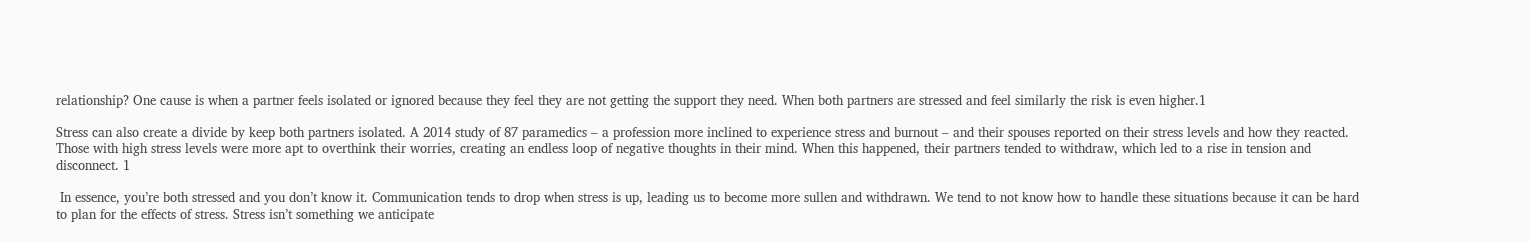relationship? One cause is when a partner feels isolated or ignored because they feel they are not getting the support they need. When both partners are stressed and feel similarly the risk is even higher.1

Stress can also create a divide by keep both partners isolated. A 2014 study of 87 paramedics – a profession more inclined to experience stress and burnout – and their spouses reported on their stress levels and how they reacted. Those with high stress levels were more apt to overthink their worries, creating an endless loop of negative thoughts in their mind. When this happened, their partners tended to withdraw, which led to a rise in tension and disconnect. 1

 In essence, you’re both stressed and you don’t know it. Communication tends to drop when stress is up, leading us to become more sullen and withdrawn. We tend to not know how to handle these situations because it can be hard to plan for the effects of stress. Stress isn’t something we anticipate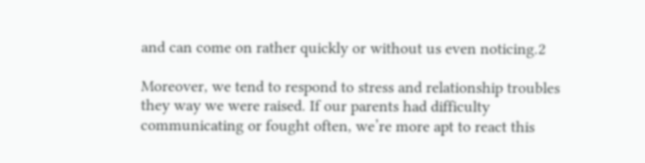and can come on rather quickly or without us even noticing.2

Moreover, we tend to respond to stress and relationship troubles they way we were raised. If our parents had difficulty communicating or fought often, we’re more apt to react this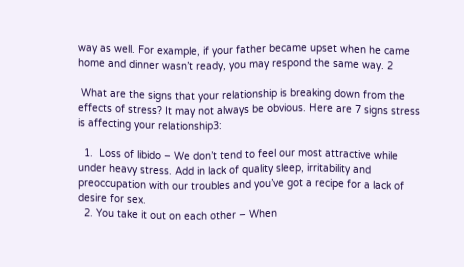way as well. For example, if your father became upset when he came home and dinner wasn’t ready, you may respond the same way. 2

 What are the signs that your relationship is breaking down from the effects of stress? It may not always be obvious. Here are 7 signs stress is affecting your relationship3:

  1.  Loss of libido – We don’t tend to feel our most attractive while under heavy stress. Add in lack of quality sleep, irritability and preoccupation with our troubles and you’ve got a recipe for a lack of desire for sex.
  2. You take it out on each other – When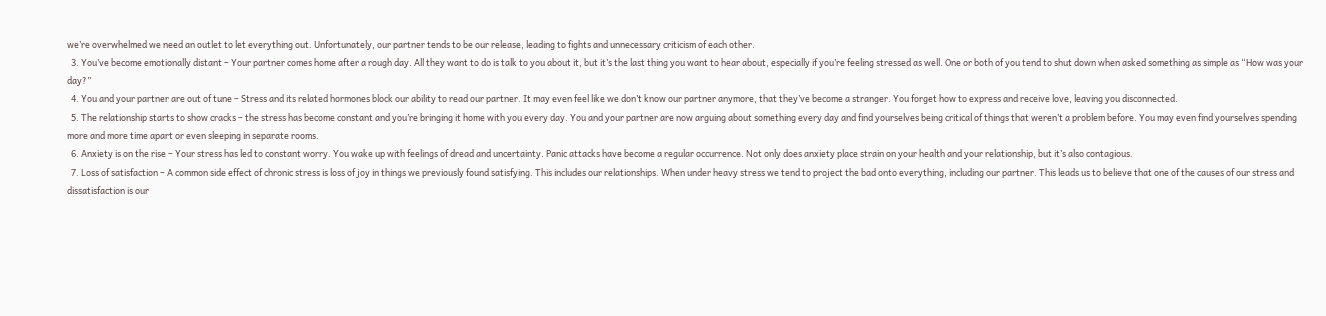we’re overwhelmed we need an outlet to let everything out. Unfortunately, our partner tends to be our release, leading to fights and unnecessary criticism of each other.
  3. You’ve become emotionally distant – Your partner comes home after a rough day. All they want to do is talk to you about it, but it’s the last thing you want to hear about, especially if you’re feeling stressed as well. One or both of you tend to shut down when asked something as simple as “How was your day?”
  4. You and your partner are out of tune – Stress and its related hormones block our ability to read our partner. It may even feel like we don’t know our partner anymore, that they’ve become a stranger. You forget how to express and receive love, leaving you disconnected.
  5. The relationship starts to show cracks – the stress has become constant and you’re bringing it home with you every day. You and your partner are now arguing about something every day and find yourselves being critical of things that weren’t a problem before. You may even find yourselves spending more and more time apart or even sleeping in separate rooms.
  6. Anxiety is on the rise – Your stress has led to constant worry. You wake up with feelings of dread and uncertainty. Panic attacks have become a regular occurrence. Not only does anxiety place strain on your health and your relationship, but it’s also contagious.
  7. Loss of satisfaction – A common side effect of chronic stress is loss of joy in things we previously found satisfying. This includes our relationships. When under heavy stress we tend to project the bad onto everything, including our partner. This leads us to believe that one of the causes of our stress and dissatisfaction is our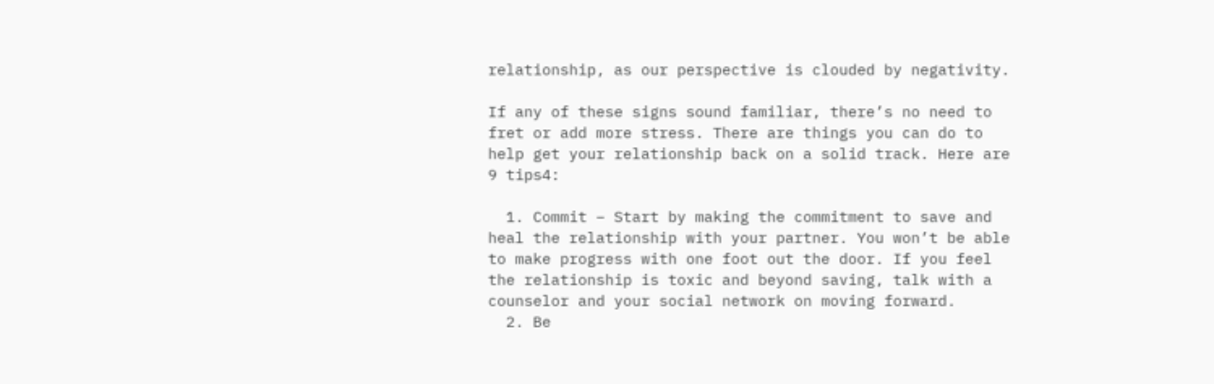relationship, as our perspective is clouded by negativity.

If any of these signs sound familiar, there’s no need to fret or add more stress. There are things you can do to help get your relationship back on a solid track. Here are 9 tips4:

  1. Commit – Start by making the commitment to save and heal the relationship with your partner. You won’t be able to make progress with one foot out the door. If you feel the relationship is toxic and beyond saving, talk with a counselor and your social network on moving forward.
  2. Be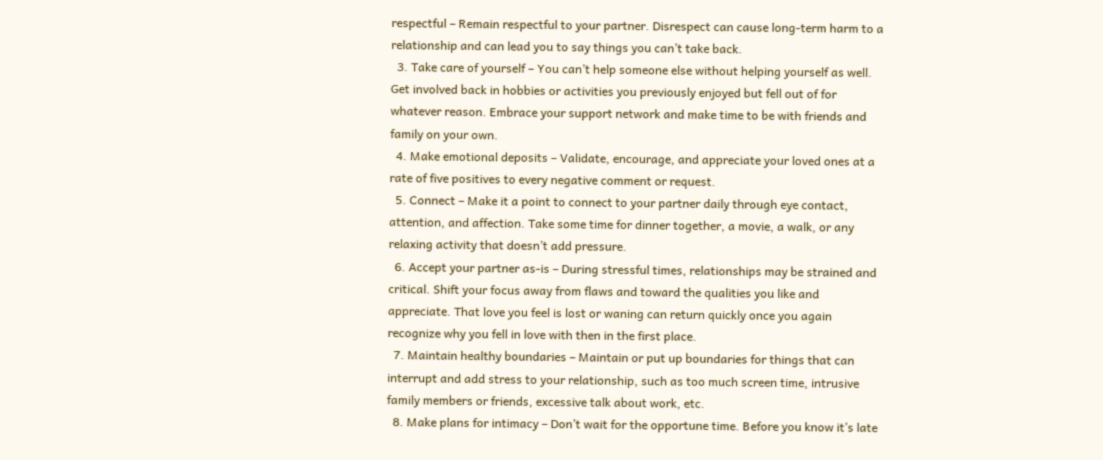respectful – Remain respectful to your partner. Disrespect can cause long-term harm to a relationship and can lead you to say things you can’t take back.
  3. Take care of yourself – You can’t help someone else without helping yourself as well. Get involved back in hobbies or activities you previously enjoyed but fell out of for whatever reason. Embrace your support network and make time to be with friends and family on your own.
  4. Make emotional deposits – Validate, encourage, and appreciate your loved ones at a rate of five positives to every negative comment or request.
  5. Connect – Make it a point to connect to your partner daily through eye contact, attention, and affection. Take some time for dinner together, a movie, a walk, or any relaxing activity that doesn’t add pressure.
  6. Accept your partner as-is – During stressful times, relationships may be strained and critical. Shift your focus away from flaws and toward the qualities you like and appreciate. That love you feel is lost or waning can return quickly once you again recognize why you fell in love with then in the first place.
  7. Maintain healthy boundaries – Maintain or put up boundaries for things that can interrupt and add stress to your relationship, such as too much screen time, intrusive family members or friends, excessive talk about work, etc.
  8. Make plans for intimacy – Don’t wait for the opportune time. Before you know it’s late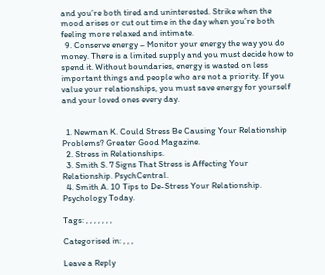and you’re both tired and uninterested. Strike when the mood arises or cut out time in the day when you’re both feeling more relaxed and intimate.
  9. Conserve energy – Monitor your energy the way you do money. There is a limited supply and you must decide how to spend it. Without boundaries, energy is wasted on less important things and people who are not a priority. If you value your relationships, you must save energy for yourself and your loved ones every day.


  1. Newman K. Could Stress Be Causing Your Relationship Problems? Greater Good Magazine.
  2. Stress in Relationships.
  3. Smith S. 7 Signs That Stress is Affecting Your Relationship. PsychCentral.
  4. Smith A. 10 Tips to De-Stress Your Relationship. Psychology Today.

Tags: , , , , , , ,

Categorised in: , , ,

Leave a Reply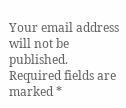Your email address will not be published. Required fields are marked *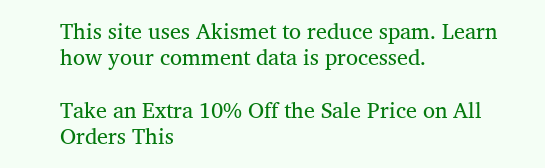This site uses Akismet to reduce spam. Learn how your comment data is processed.

Take an Extra 10% Off the Sale Price on All Orders This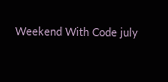Weekend With Code july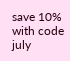save 10% with code july